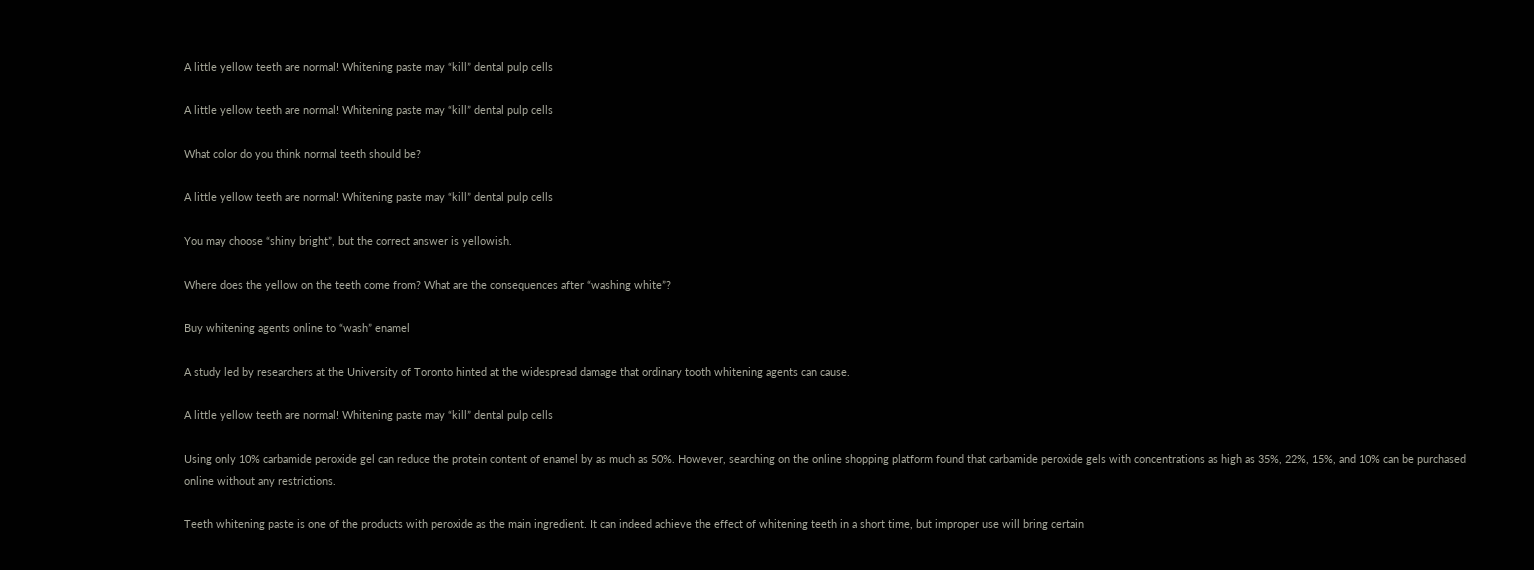A little yellow teeth are normal! Whitening paste may “kill” dental pulp cells

A little yellow teeth are normal! Whitening paste may “kill” dental pulp cells

What color do you think normal teeth should be?

A little yellow teeth are normal! Whitening paste may “kill” dental pulp cells

You may choose “shiny bright”, but the correct answer is yellowish.

Where does the yellow on the teeth come from? What are the consequences after “washing white”?

Buy whitening agents online to “wash” enamel

A study led by researchers at the University of Toronto hinted at the widespread damage that ordinary tooth whitening agents can cause.

A little yellow teeth are normal! Whitening paste may “kill” dental pulp cells

Using only 10% carbamide peroxide gel can reduce the protein content of enamel by as much as 50%. However, searching on the online shopping platform found that carbamide peroxide gels with concentrations as high as 35%, 22%, 15%, and 10% can be purchased online without any restrictions.

Teeth whitening paste is one of the products with peroxide as the main ingredient. It can indeed achieve the effect of whitening teeth in a short time, but improper use will bring certain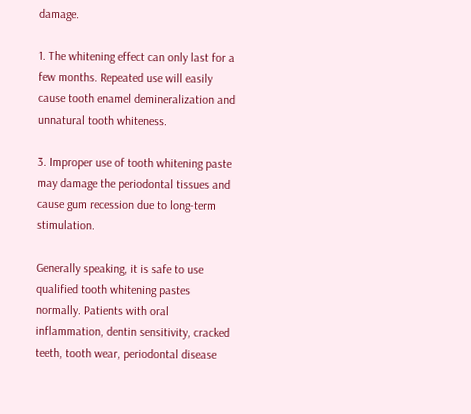damage.

1. The whitening effect can only last for a few months. Repeated use will easily cause tooth enamel demineralization and unnatural tooth whiteness.

3. Improper use of tooth whitening paste may damage the periodontal tissues and cause gum recession due to long-term stimulation.

Generally speaking, it is safe to use qualified tooth whitening pastes normally. Patients with oral inflammation, dentin sensitivity, cracked teeth, tooth wear, periodontal disease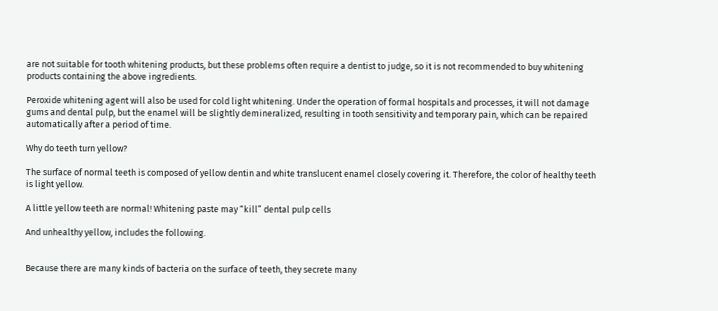are not suitable for tooth whitening products, but these problems often require a dentist to judge, so it is not recommended to buy whitening products containing the above ingredients.

Peroxide whitening agent will also be used for cold light whitening. Under the operation of formal hospitals and processes, it will not damage gums and dental pulp, but the enamel will be slightly demineralized, resulting in tooth sensitivity and temporary pain, which can be repaired automatically after a period of time.

Why do teeth turn yellow?

The surface of normal teeth is composed of yellow dentin and white translucent enamel closely covering it. Therefore, the color of healthy teeth is light yellow.

A little yellow teeth are normal! Whitening paste may “kill” dental pulp cells

And unhealthy yellow, includes the following.


Because there are many kinds of bacteria on the surface of teeth, they secrete many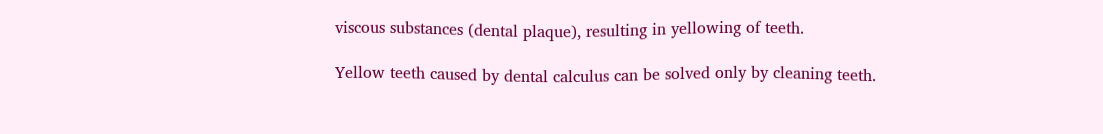viscous substances (dental plaque), resulting in yellowing of teeth.

Yellow teeth caused by dental calculus can be solved only by cleaning teeth.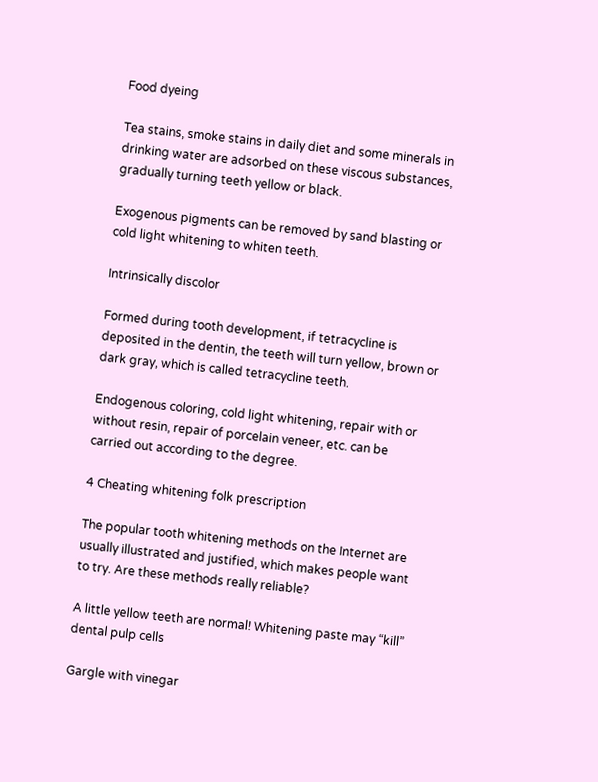Food dyeing

Tea stains, smoke stains in daily diet and some minerals in drinking water are adsorbed on these viscous substances, gradually turning teeth yellow or black.

Exogenous pigments can be removed by sand blasting or cold light whitening to whiten teeth.

Intrinsically discolor

Formed during tooth development, if tetracycline is deposited in the dentin, the teeth will turn yellow, brown or dark gray, which is called tetracycline teeth.

Endogenous coloring, cold light whitening, repair with or without resin, repair of porcelain veneer, etc. can be carried out according to the degree.

4 Cheating whitening folk prescription

The popular tooth whitening methods on the Internet are usually illustrated and justified, which makes people want to try. Are these methods really reliable?

A little yellow teeth are normal! Whitening paste may “kill” dental pulp cells

Gargle with vinegar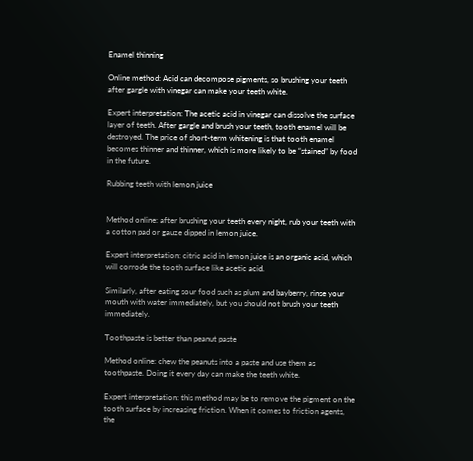Enamel thinning

Online method: Acid can decompose pigments, so brushing your teeth after gargle with vinegar can make your teeth white.

Expert interpretation: The acetic acid in vinegar can dissolve the surface layer of teeth. After gargle and brush your teeth, tooth enamel will be destroyed. The price of short-term whitening is that tooth enamel becomes thinner and thinner, which is more likely to be “stained” by food in the future.

Rubbing teeth with lemon juice


Method online: after brushing your teeth every night, rub your teeth with a cotton pad or gauze dipped in lemon juice.

Expert interpretation: citric acid in lemon juice is an organic acid, which will corrode the tooth surface like acetic acid.

Similarly, after eating sour food such as plum and bayberry, rinse your mouth with water immediately, but you should not brush your teeth immediately.

Toothpaste is better than peanut paste

Method online: chew the peanuts into a paste and use them as toothpaste. Doing it every day can make the teeth white.

Expert interpretation: this method may be to remove the pigment on the tooth surface by increasing friction. When it comes to friction agents, the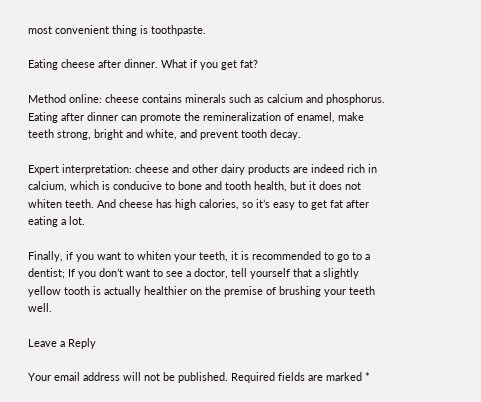most convenient thing is toothpaste.

Eating cheese after dinner. What if you get fat?

Method online: cheese contains minerals such as calcium and phosphorus. Eating after dinner can promote the remineralization of enamel, make teeth strong, bright and white, and prevent tooth decay.

Expert interpretation: cheese and other dairy products are indeed rich in calcium, which is conducive to bone and tooth health, but it does not whiten teeth. And cheese has high calories, so it’s easy to get fat after eating a lot.

Finally, if you want to whiten your teeth, it is recommended to go to a dentist; If you don’t want to see a doctor, tell yourself that a slightly yellow tooth is actually healthier on the premise of brushing your teeth well.

Leave a Reply

Your email address will not be published. Required fields are marked *